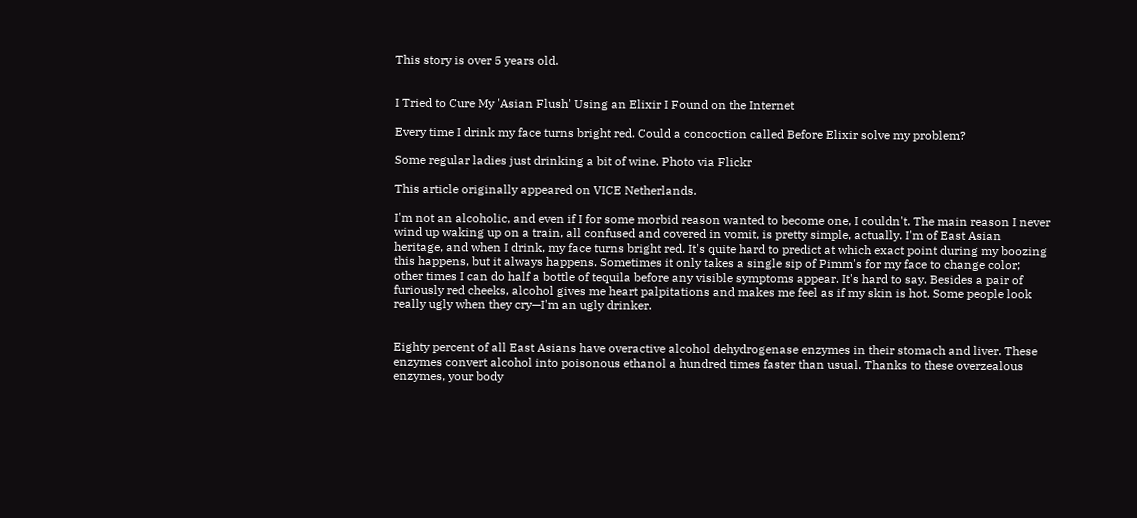This story is over 5 years old.


I Tried to Cure My 'Asian Flush' Using an Elixir I Found on the Internet

Every time I drink my face turns bright red. Could a concoction called Before Elixir solve my problem?

Some regular ladies just drinking a bit of wine. Photo via Flickr

This article originally appeared on VICE Netherlands.

I'm not an alcoholic, and even if I for some morbid reason wanted to become one, I couldn't. The main reason I never wind up waking up on a train, all confused and covered in vomit, is pretty simple, actually. I'm of East Asian heritage, and when I drink, my face turns bright red. It's quite hard to predict at which exact point during my boozing this happens, but it always happens. Sometimes it only takes a single sip of Pimm's for my face to change color; other times I can do half a bottle of tequila before any visible symptoms appear. It's hard to say. Besides a pair of furiously red cheeks, alcohol gives me heart palpitations and makes me feel as if my skin is hot. Some people look really ugly when they cry—I'm an ugly drinker.


Eighty percent of all East Asians have overactive alcohol dehydrogenase enzymes in their stomach and liver. These enzymes convert alcohol into poisonous ethanol a hundred times faster than usual. Thanks to these overzealous enzymes, your body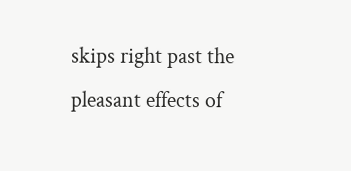skips right past the pleasant effects of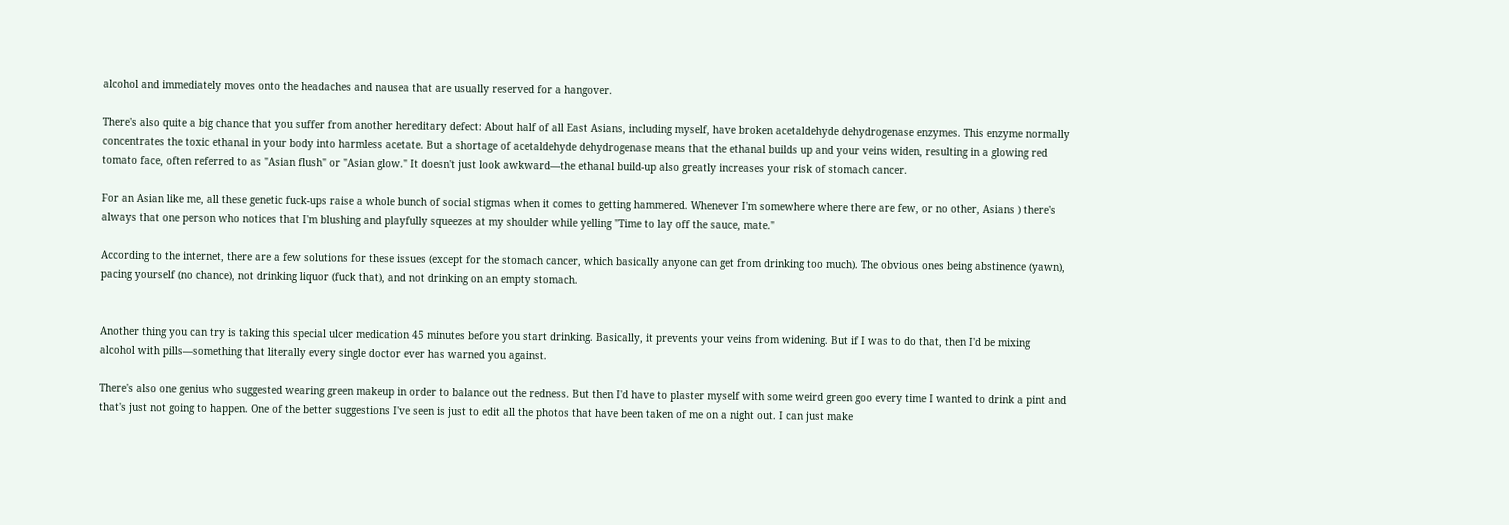alcohol and immediately moves onto the headaches and nausea that are usually reserved for a hangover.

There's also quite a big chance that you suffer from another hereditary defect: About half of all East Asians, including myself, have broken acetaldehyde dehydrogenase enzymes. This enzyme normally concentrates the toxic ethanal in your body into harmless acetate. But a shortage of acetaldehyde dehydrogenase means that the ethanal builds up and your veins widen, resulting in a glowing red tomato face, often referred to as "Asian flush" or "Asian glow." It doesn't just look awkward—the ethanal build-up also greatly increases your risk of stomach cancer.

For an Asian like me, all these genetic fuck-ups raise a whole bunch of social stigmas when it comes to getting hammered. Whenever I'm somewhere where there are few, or no other, Asians ) there's always that one person who notices that I'm blushing and playfully squeezes at my shoulder while yelling "Time to lay off the sauce, mate."

According to the internet, there are a few solutions for these issues (except for the stomach cancer, which basically anyone can get from drinking too much). The obvious ones being abstinence (yawn), pacing yourself (no chance), not drinking liquor (fuck that), and not drinking on an empty stomach.


Another thing you can try is taking this special ulcer medication 45 minutes before you start drinking. Basically, it prevents your veins from widening. But if I was to do that, then I'd be mixing alcohol with pills—something that literally every single doctor ever has warned you against.

There's also one genius who suggested wearing green makeup in order to balance out the redness. But then I'd have to plaster myself with some weird green goo every time I wanted to drink a pint and that's just not going to happen. One of the better suggestions I've seen is just to edit all the photos that have been taken of me on a night out. I can just make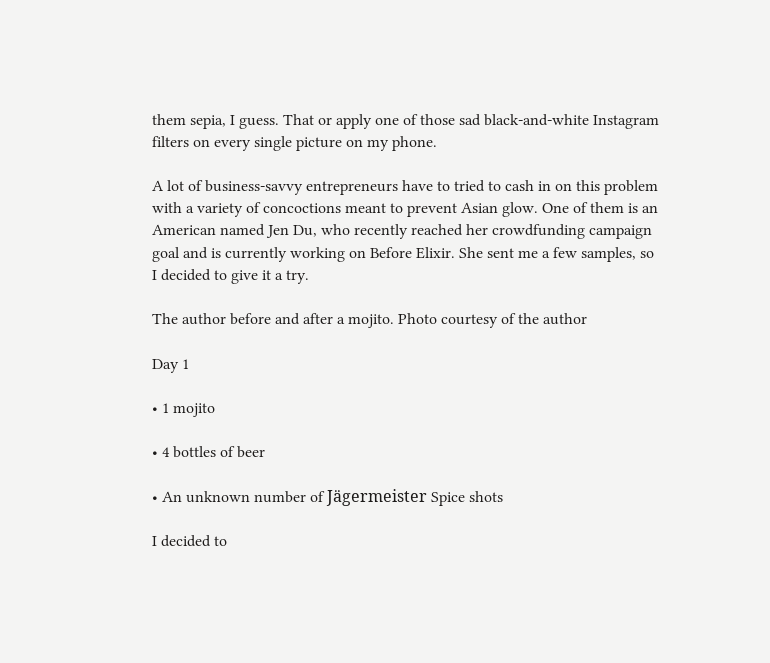them sepia, I guess. That or apply one of those sad black-and-white Instagram filters on every single picture on my phone.

A lot of business-savvy entrepreneurs have to tried to cash in on this problem with a variety of concoctions meant to prevent Asian glow. One of them is an American named Jen Du, who recently reached her crowdfunding campaign goal and is currently working on Before Elixir. She sent me a few samples, so I decided to give it a try.

The author before and after a mojito. Photo courtesy of the author

Day 1

• 1 mojito

• 4 bottles of beer

• An unknown number of Jägermeister Spice shots

I decided to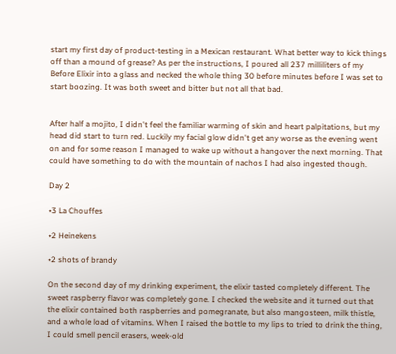start my first day of product-testing in a Mexican restaurant. What better way to kick things off than a mound of grease? As per the instructions, I poured all 237 milliliters of my Before Elixir into a glass and necked the whole thing 30 before minutes before I was set to start boozing. It was both sweet and bitter but not all that bad.


After half a mojito, I didn't feel the familiar warming of skin and heart palpitations, but my head did start to turn red. Luckily my facial glow didn't get any worse as the evening went on and for some reason I managed to wake up without a hangover the next morning. That could have something to do with the mountain of nachos I had also ingested though.

Day 2

•3 La Chouffes

•2 Heinekens

•2 shots of brandy

On the second day of my drinking experiment, the elixir tasted completely different. The sweet raspberry flavor was completely gone. I checked the website and it turned out that the elixir contained both raspberries and pomegranate, but also mangosteen, milk thistle, and a whole load of vitamins. When I raised the bottle to my lips to tried to drink the thing, I could smell pencil erasers, week-old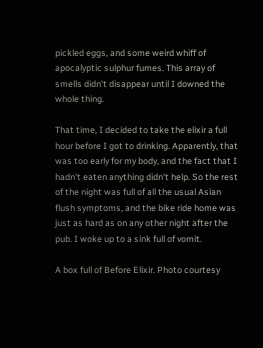pickled eggs, and some weird whiff of apocalyptic sulphur fumes. This array of smells didn't disappear until I downed the whole thing.

That time, I decided to take the elixir a full hour before I got to drinking. Apparently, that was too early for my body, and the fact that I hadn't eaten anything didn't help. So the rest of the night was full of all the usual Asian flush symptoms, and the bike ride home was just as hard as on any other night after the pub. I woke up to a sink full of vomit.

A box full of Before Elixir. Photo courtesy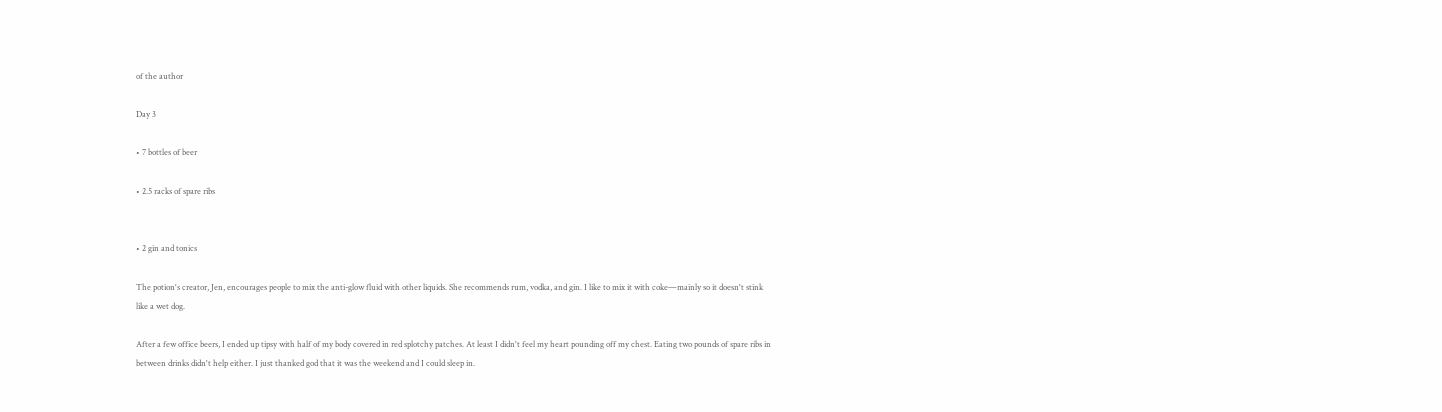of the author

Day 3

• 7 bottles of beer

• 2.5 racks of spare ribs


• 2 gin and tonics

The potion's creator, Jen, encourages people to mix the anti-glow fluid with other liquids. She recommends rum, vodka, and gin. I like to mix it with coke—mainly so it doesn't stink like a wet dog.

After a few office beers, I ended up tipsy with half of my body covered in red splotchy patches. At least I didn't feel my heart pounding off my chest. Eating two pounds of spare ribs in between drinks didn't help either. I just thanked god that it was the weekend and I could sleep in.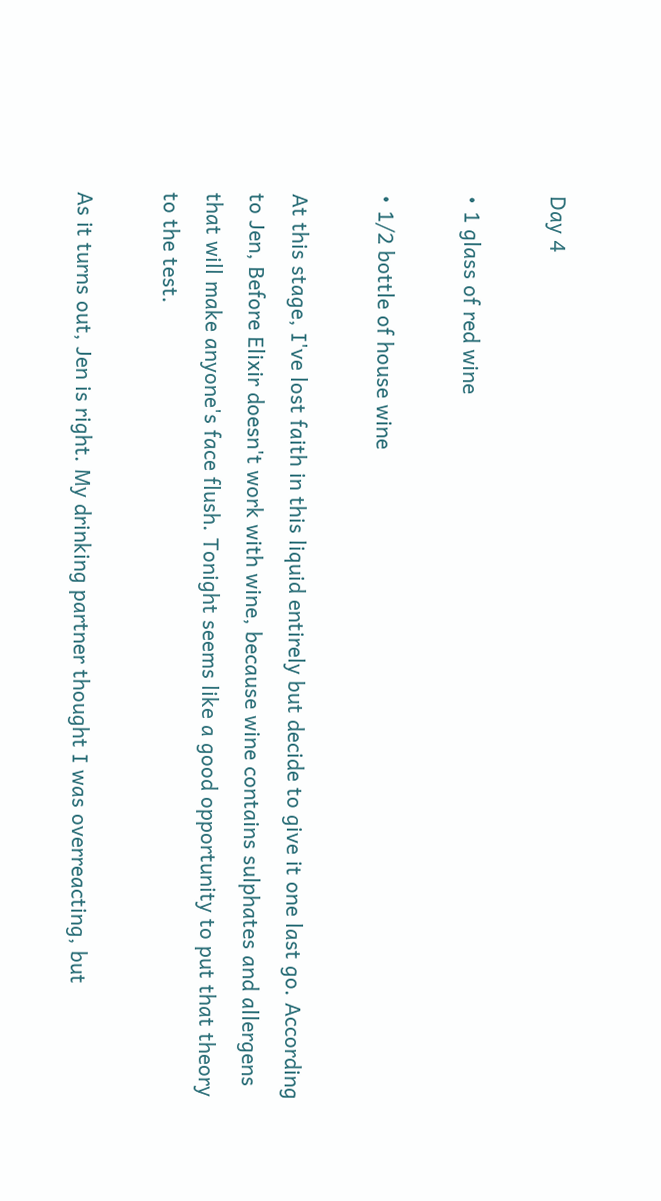Day 4

• 1 glass of red wine

• 1/2 bottle of house wine

At this stage, I've lost faith in this liquid entirely but decide to give it one last go. According to Jen, Before Elixir doesn't work with wine, because wine contains sulphates and allergens that will make anyone's face flush. Tonight seems like a good opportunity to put that theory to the test.

As it turns out, Jen is right. My drinking partner thought I was overreacting, but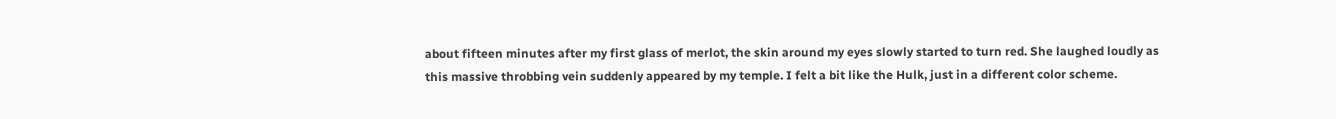about fifteen minutes after my first glass of merlot, the skin around my eyes slowly started to turn red. She laughed loudly as this massive throbbing vein suddenly appeared by my temple. I felt a bit like the Hulk, just in a different color scheme.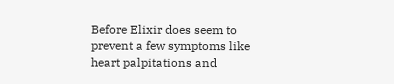Before Elixir does seem to prevent a few symptoms like heart palpitations and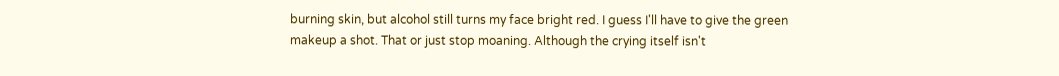burning skin, but alcohol still turns my face bright red. I guess I'll have to give the green makeup a shot. That or just stop moaning. Although the crying itself isn't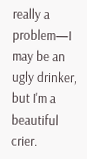really a problem—I may be an ugly drinker, but I'm a beautiful crier.